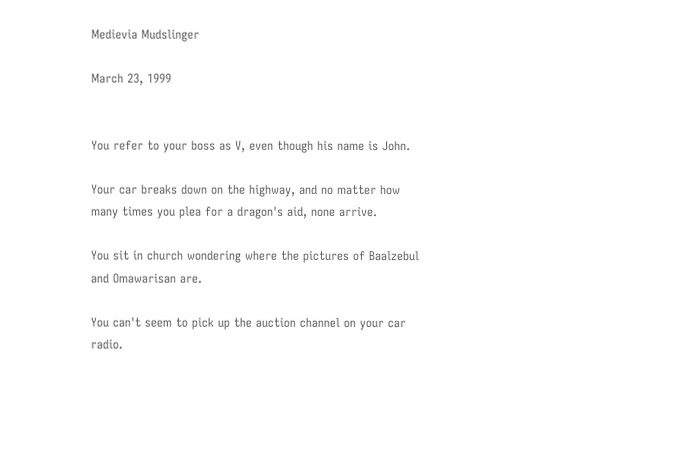Medievia Mudslinger

March 23, 1999


You refer to your boss as V, even though his name is John.

Your car breaks down on the highway, and no matter how many times you plea for a dragon's aid, none arrive.

You sit in church wondering where the pictures of Baalzebul and Omawarisan are.

You can't seem to pick up the auction channel on your car radio.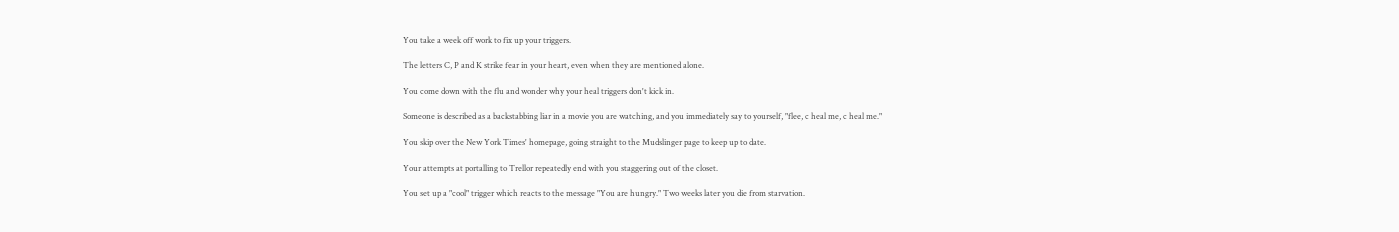You take a week off work to fix up your triggers.

The letters C, P and K strike fear in your heart, even when they are mentioned alone.

You come down with the flu and wonder why your heal triggers don't kick in.

Someone is described as a backstabbing liar in a movie you are watching, and you immediately say to yourself, "flee, c heal me, c heal me."

You skip over the New York Times' homepage, going straight to the Mudslinger page to keep up to date.

Your attempts at portalling to Trellor repeatedly end with you staggering out of the closet.

You set up a "cool" trigger which reacts to the message "You are hungry." Two weeks later you die from starvation.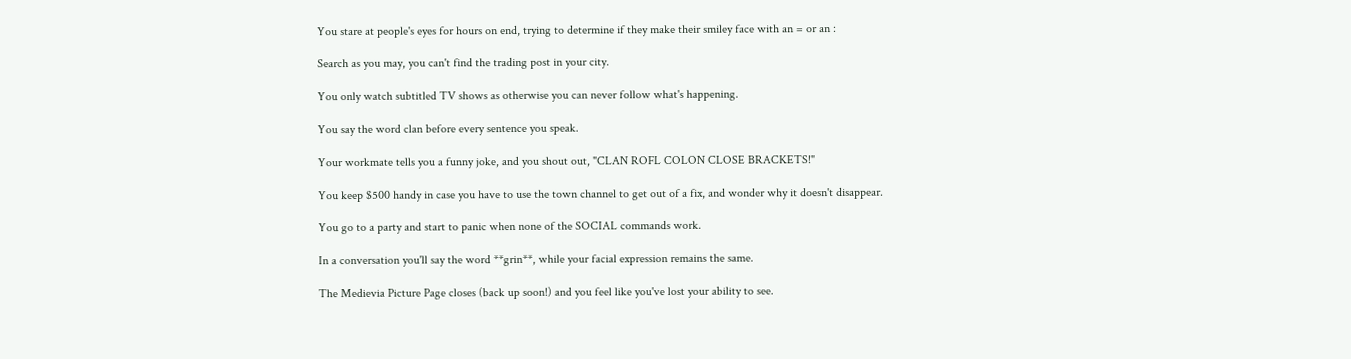You stare at people's eyes for hours on end, trying to determine if they make their smiley face with an = or an :

Search as you may, you can't find the trading post in your city.

You only watch subtitled TV shows as otherwise you can never follow what's happening.

You say the word clan before every sentence you speak.

Your workmate tells you a funny joke, and you shout out, "CLAN ROFL COLON CLOSE BRACKETS!"

You keep $500 handy in case you have to use the town channel to get out of a fix, and wonder why it doesn't disappear.

You go to a party and start to panic when none of the SOCIAL commands work.

In a conversation you'll say the word **grin**, while your facial expression remains the same.

The Medievia Picture Page closes (back up soon!) and you feel like you've lost your ability to see.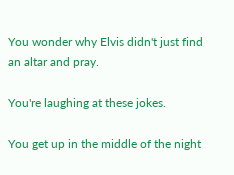You wonder why Elvis didn't just find an altar and pray.

You're laughing at these jokes.

You get up in the middle of the night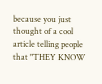because you just thought of a cool article telling people that "THEY KNOW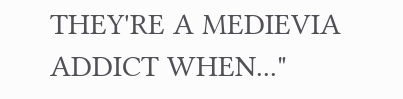THEY'RE A MEDIEVIA ADDICT WHEN..."